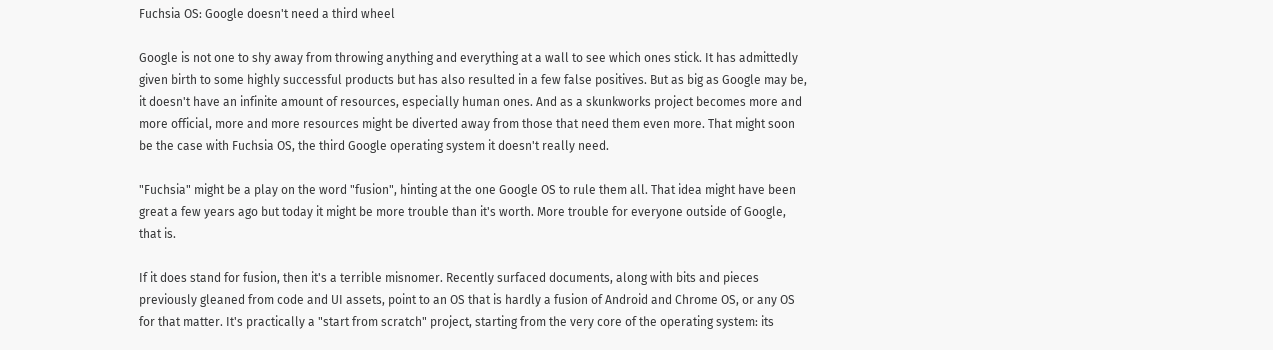Fuchsia OS: Google doesn't need a third wheel

Google is not one to shy away from throwing anything and everything at a wall to see which ones stick. It has admittedly given birth to some highly successful products but has also resulted in a few false positives. But as big as Google may be, it doesn't have an infinite amount of resources, especially human ones. And as a skunkworks project becomes more and more official, more and more resources might be diverted away from those that need them even more. That might soon be the case with Fuchsia OS, the third Google operating system it doesn't really need.

"Fuchsia" might be a play on the word "fusion", hinting at the one Google OS to rule them all. That idea might have been great a few years ago but today it might be more trouble than it's worth. More trouble for everyone outside of Google, that is.

If it does stand for fusion, then it's a terrible misnomer. Recently surfaced documents, along with bits and pieces previously gleaned from code and UI assets, point to an OS that is hardly a fusion of Android and Chrome OS, or any OS for that matter. It's practically a "start from scratch" project, starting from the very core of the operating system: its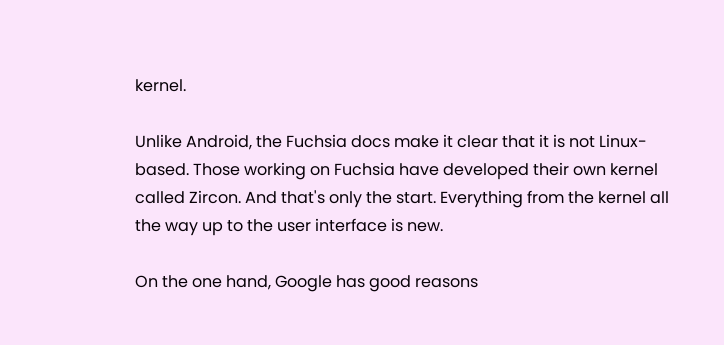kernel.

Unlike Android, the Fuchsia docs make it clear that it is not Linux-based. Those working on Fuchsia have developed their own kernel called Zircon. And that's only the start. Everything from the kernel all the way up to the user interface is new.

On the one hand, Google has good reasons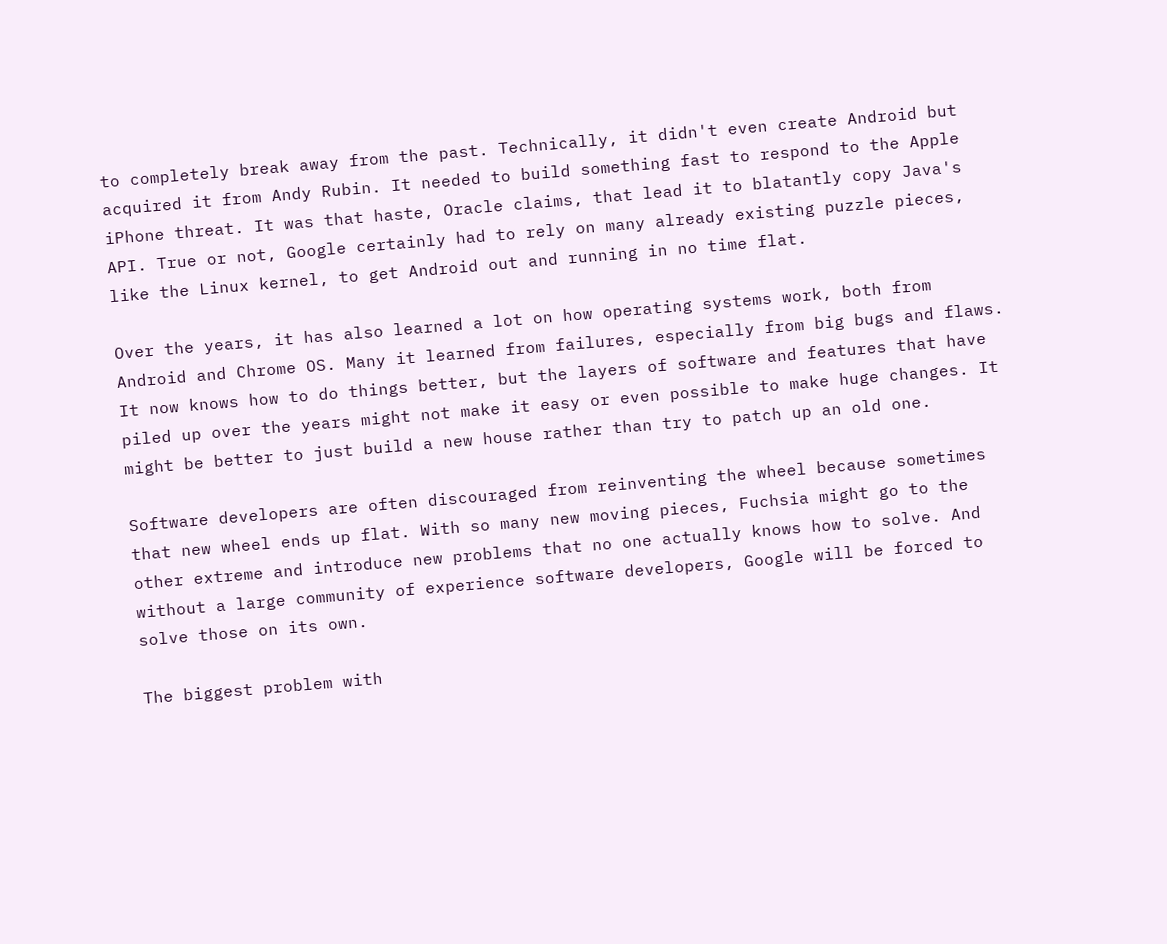to completely break away from the past. Technically, it didn't even create Android but acquired it from Andy Rubin. It needed to build something fast to respond to the Apple iPhone threat. It was that haste, Oracle claims, that lead it to blatantly copy Java's API. True or not, Google certainly had to rely on many already existing puzzle pieces, like the Linux kernel, to get Android out and running in no time flat.

Over the years, it has also learned a lot on how operating systems work, both from Android and Chrome OS. Many it learned from failures, especially from big bugs and flaws. It now knows how to do things better, but the layers of software and features that have piled up over the years might not make it easy or even possible to make huge changes. It might be better to just build a new house rather than try to patch up an old one.

Software developers are often discouraged from reinventing the wheel because sometimes that new wheel ends up flat. With so many new moving pieces, Fuchsia might go to the other extreme and introduce new problems that no one actually knows how to solve. And without a large community of experience software developers, Google will be forced to solve those on its own.

The biggest problem with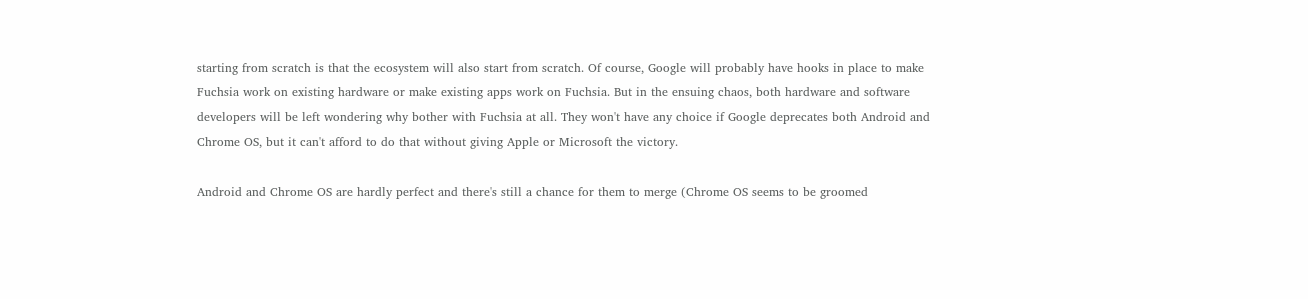starting from scratch is that the ecosystem will also start from scratch. Of course, Google will probably have hooks in place to make Fuchsia work on existing hardware or make existing apps work on Fuchsia. But in the ensuing chaos, both hardware and software developers will be left wondering why bother with Fuchsia at all. They won't have any choice if Google deprecates both Android and Chrome OS, but it can't afford to do that without giving Apple or Microsoft the victory.

Android and Chrome OS are hardly perfect and there's still a chance for them to merge (Chrome OS seems to be groomed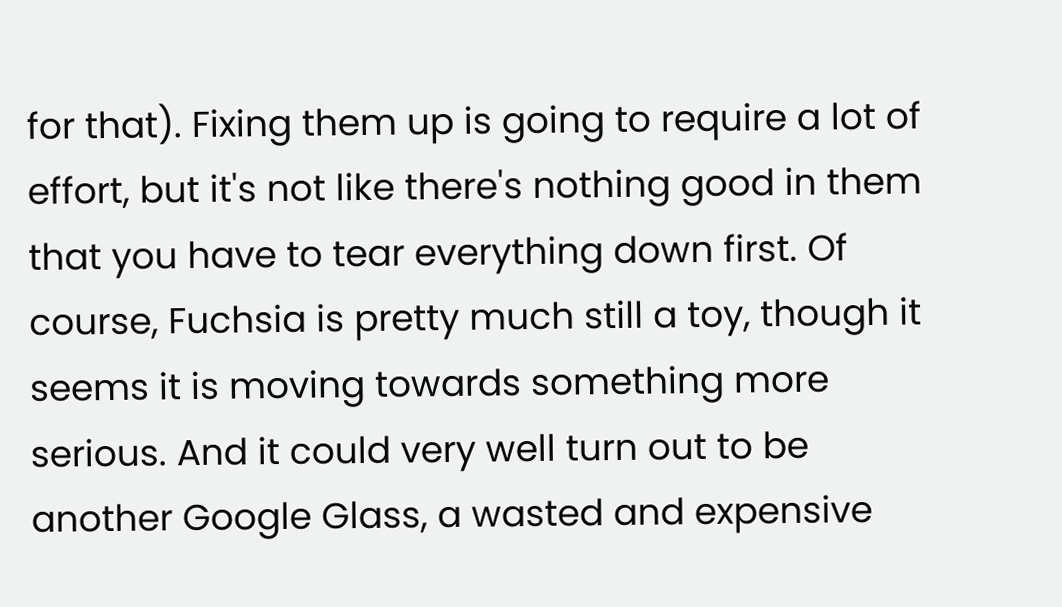for that). Fixing them up is going to require a lot of effort, but it's not like there's nothing good in them that you have to tear everything down first. Of course, Fuchsia is pretty much still a toy, though it seems it is moving towards something more serious. And it could very well turn out to be another Google Glass, a wasted and expensive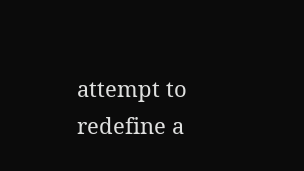attempt to redefine a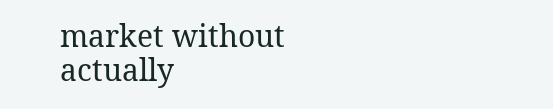market without actually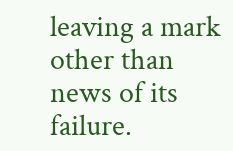leaving a mark other than news of its failure.